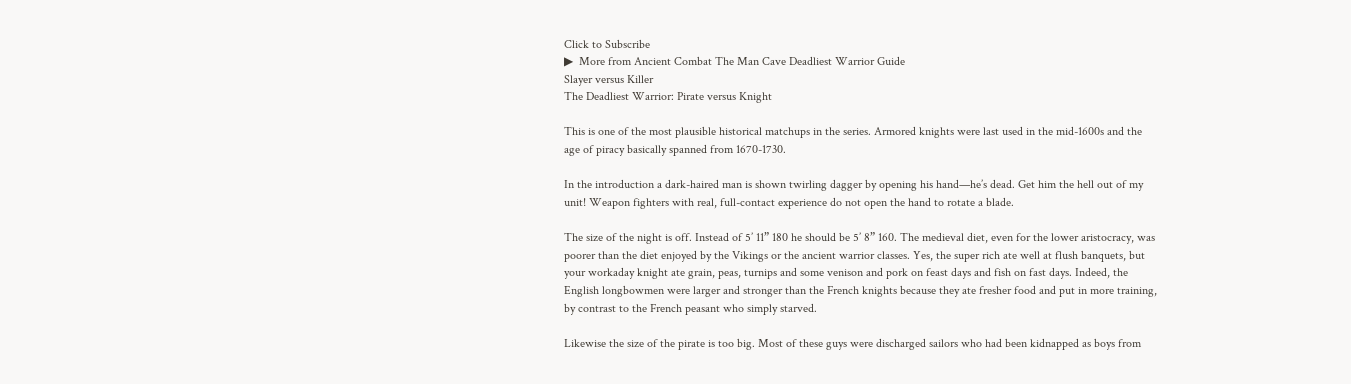Click to Subscribe
▶  More from Ancient Combat The Man Cave Deadliest Warrior Guide
Slayer versus Killer
The Deadliest Warrior: Pirate versus Knight

This is one of the most plausible historical matchups in the series. Armored knights were last used in the mid-1600s and the age of piracy basically spanned from 1670-1730.

In the introduction a dark-haired man is shown twirling dagger by opening his hand—he’s dead. Get him the hell out of my unit! Weapon fighters with real, full-contact experience do not open the hand to rotate a blade.

The size of the night is off. Instead of 5’ 11” 180 he should be 5’ 8” 160. The medieval diet, even for the lower aristocracy, was poorer than the diet enjoyed by the Vikings or the ancient warrior classes. Yes, the super rich ate well at flush banquets, but your workaday knight ate grain, peas, turnips and some venison and pork on feast days and fish on fast days. Indeed, the English longbowmen were larger and stronger than the French knights because they ate fresher food and put in more training, by contrast to the French peasant who simply starved.

Likewise the size of the pirate is too big. Most of these guys were discharged sailors who had been kidnapped as boys from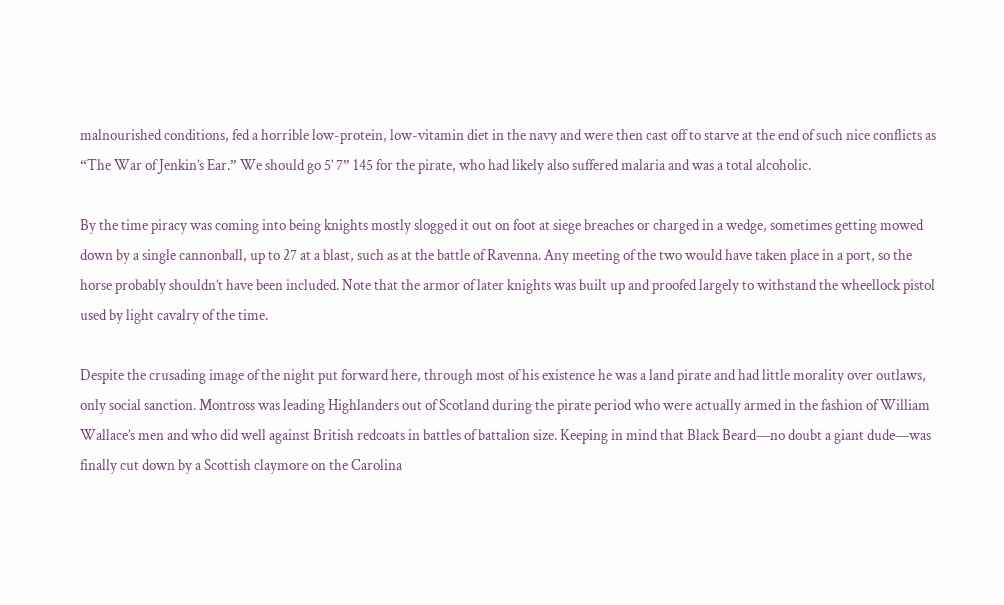malnourished conditions, fed a horrible low-protein, low-vitamin diet in the navy and were then cast off to starve at the end of such nice conflicts as “The War of Jenkin’s Ear.” We should go 5’ 7” 145 for the pirate, who had likely also suffered malaria and was a total alcoholic.

By the time piracy was coming into being knights mostly slogged it out on foot at siege breaches or charged in a wedge, sometimes getting mowed down by a single cannonball, up to 27 at a blast, such as at the battle of Ravenna. Any meeting of the two would have taken place in a port, so the horse probably shouldn’t have been included. Note that the armor of later knights was built up and proofed largely to withstand the wheellock pistol used by light cavalry of the time.

Despite the crusading image of the night put forward here, through most of his existence he was a land pirate and had little morality over outlaws, only social sanction. Montross was leading Highlanders out of Scotland during the pirate period who were actually armed in the fashion of William Wallace’s men and who did well against British redcoats in battles of battalion size. Keeping in mind that Black Beard—no doubt a giant dude—was finally cut down by a Scottish claymore on the Carolina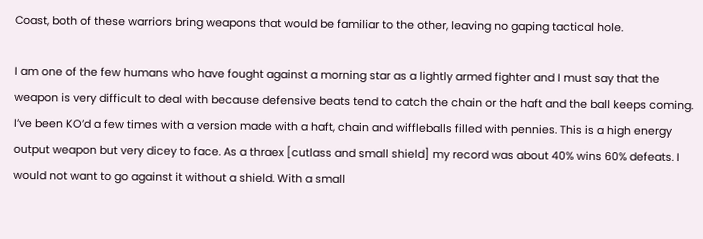Coast, both of these warriors bring weapons that would be familiar to the other, leaving no gaping tactical hole.

I am one of the few humans who have fought against a morning star as a lightly armed fighter and I must say that the weapon is very difficult to deal with because defensive beats tend to catch the chain or the haft and the ball keeps coming. I’ve been KO’d a few times with a version made with a haft, chain and wiffleballs filled with pennies. This is a high energy output weapon but very dicey to face. As a thraex [cutlass and small shield] my record was about 40% wins 60% defeats. I would not want to go against it without a shield. With a small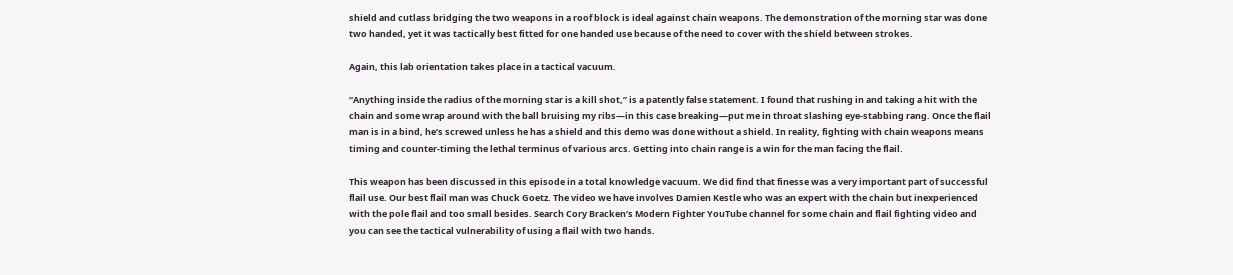shield and cutlass bridging the two weapons in a roof block is ideal against chain weapons. The demonstration of the morning star was done two handed, yet it was tactically best fitted for one handed use because of the need to cover with the shield between strokes.

Again, this lab orientation takes place in a tactical vacuum.

“Anything inside the radius of the morning star is a kill shot,” is a patently false statement. I found that rushing in and taking a hit with the chain and some wrap around with the ball bruising my ribs—in this case breaking—put me in throat slashing eye-stabbing rang. Once the flail man is in a bind, he’s screwed unless he has a shield and this demo was done without a shield. In reality, fighting with chain weapons means timing and counter-timing the lethal terminus of various arcs. Getting into chain range is a win for the man facing the flail.

This weapon has been discussed in this episode in a total knowledge vacuum. We did find that finesse was a very important part of successful flail use. Our best flail man was Chuck Goetz. The video we have involves Damien Kestle who was an expert with the chain but inexperienced with the pole flail and too small besides. Search Cory Bracken’s Modern Fighter YouTube channel for some chain and flail fighting video and you can see the tactical vulnerability of using a flail with two hands.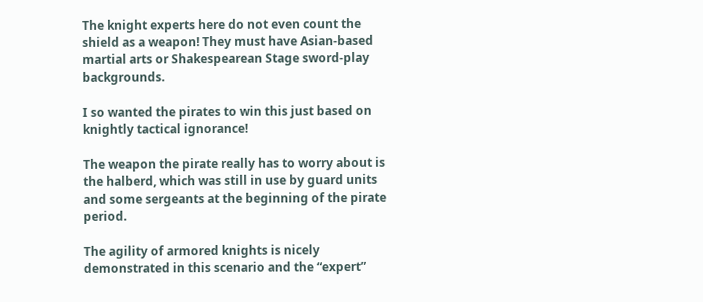The knight experts here do not even count the shield as a weapon! They must have Asian-based martial arts or Shakespearean Stage sword-play backgrounds.

I so wanted the pirates to win this just based on knightly tactical ignorance!

The weapon the pirate really has to worry about is the halberd, which was still in use by guard units and some sergeants at the beginning of the pirate period.

The agility of armored knights is nicely demonstrated in this scenario and the “expert”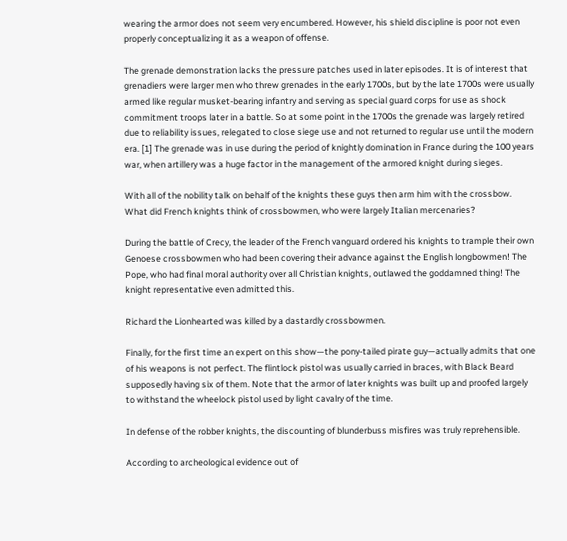wearing the armor does not seem very encumbered. However, his shield discipline is poor not even properly conceptualizing it as a weapon of offense.

The grenade demonstration lacks the pressure patches used in later episodes. It is of interest that grenadiers were larger men who threw grenades in the early 1700s, but by the late 1700s were usually armed like regular musket-bearing infantry and serving as special guard corps for use as shock commitment troops later in a battle. So at some point in the 1700s the grenade was largely retired due to reliability issues, relegated to close siege use and not returned to regular use until the modern era. [1] The grenade was in use during the period of knightly domination in France during the 100 years war, when artillery was a huge factor in the management of the armored knight during sieges.

With all of the nobility talk on behalf of the knights these guys then arm him with the crossbow. What did French knights think of crossbowmen, who were largely Italian mercenaries?

During the battle of Crecy, the leader of the French vanguard ordered his knights to trample their own Genoese crossbowmen who had been covering their advance against the English longbowmen! The Pope, who had final moral authority over all Christian knights, outlawed the goddamned thing! The knight representative even admitted this.

Richard the Lionhearted was killed by a dastardly crossbowmen.

Finally, for the first time an expert on this show—the pony-tailed pirate guy—actually admits that one of his weapons is not perfect. The flintlock pistol was usually carried in braces, with Black Beard supposedly having six of them. Note that the armor of later knights was built up and proofed largely to withstand the wheelock pistol used by light cavalry of the time.

In defense of the robber knights, the discounting of blunderbuss misfires was truly reprehensible.

According to archeological evidence out of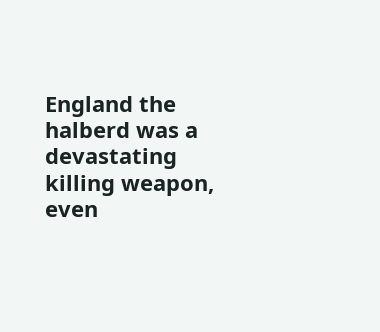England the halberd was a devastating killing weapon, even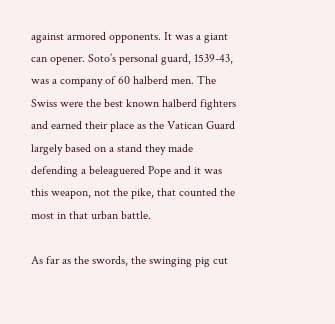against armored opponents. It was a giant can opener. Soto’s personal guard, 1539-43, was a company of 60 halberd men. The Swiss were the best known halberd fighters and earned their place as the Vatican Guard largely based on a stand they made defending a beleaguered Pope and it was this weapon, not the pike, that counted the most in that urban battle.

As far as the swords, the swinging pig cut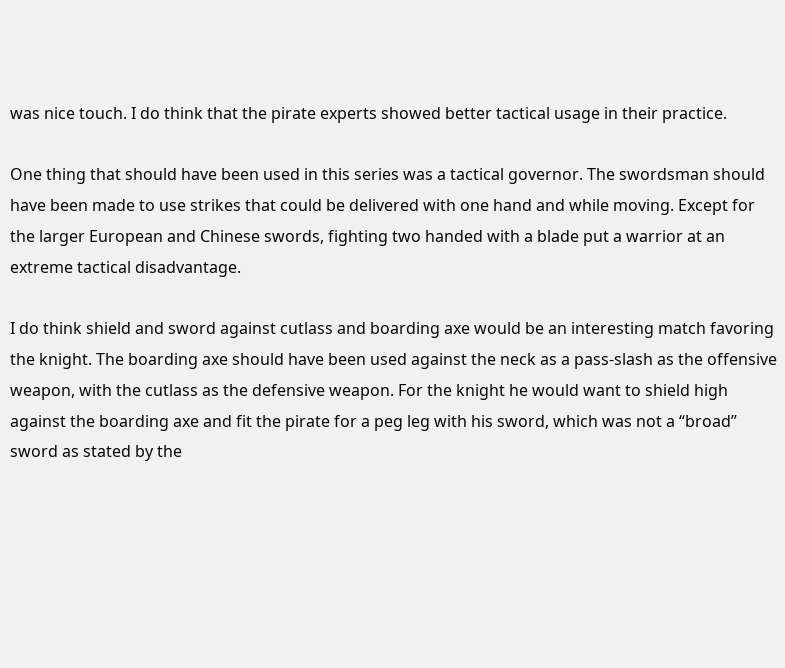was nice touch. I do think that the pirate experts showed better tactical usage in their practice.

One thing that should have been used in this series was a tactical governor. The swordsman should have been made to use strikes that could be delivered with one hand and while moving. Except for the larger European and Chinese swords, fighting two handed with a blade put a warrior at an extreme tactical disadvantage.

I do think shield and sword against cutlass and boarding axe would be an interesting match favoring the knight. The boarding axe should have been used against the neck as a pass-slash as the offensive weapon, with the cutlass as the defensive weapon. For the knight he would want to shield high against the boarding axe and fit the pirate for a peg leg with his sword, which was not a “broad” sword as stated by the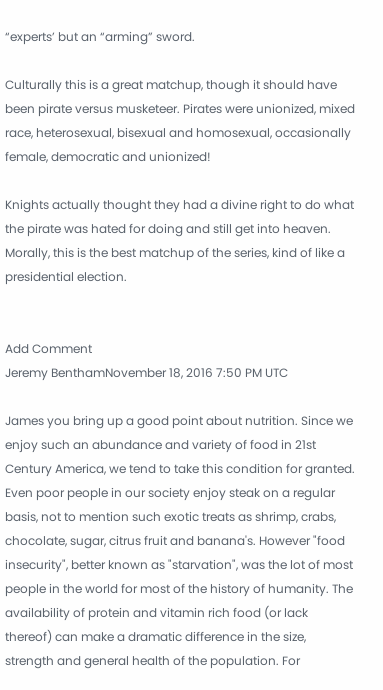“experts’ but an “arming” sword.

Culturally this is a great matchup, though it should have been pirate versus musketeer. Pirates were unionized, mixed race, heterosexual, bisexual and homosexual, occasionally female, democratic and unionized!

Knights actually thought they had a divine right to do what the pirate was hated for doing and still get into heaven. Morally, this is the best matchup of the series, kind of like a presidential election.


Add Comment
Jeremy BenthamNovember 18, 2016 7:50 PM UTC

James you bring up a good point about nutrition. Since we enjoy such an abundance and variety of food in 21st Century America, we tend to take this condition for granted. Even poor people in our society enjoy steak on a regular basis, not to mention such exotic treats as shrimp, crabs, chocolate, sugar, citrus fruit and banana's. However "food insecurity", better known as "starvation", was the lot of most people in the world for most of the history of humanity. The availability of protein and vitamin rich food (or lack thereof) can make a dramatic difference in the size, strength and general health of the population. For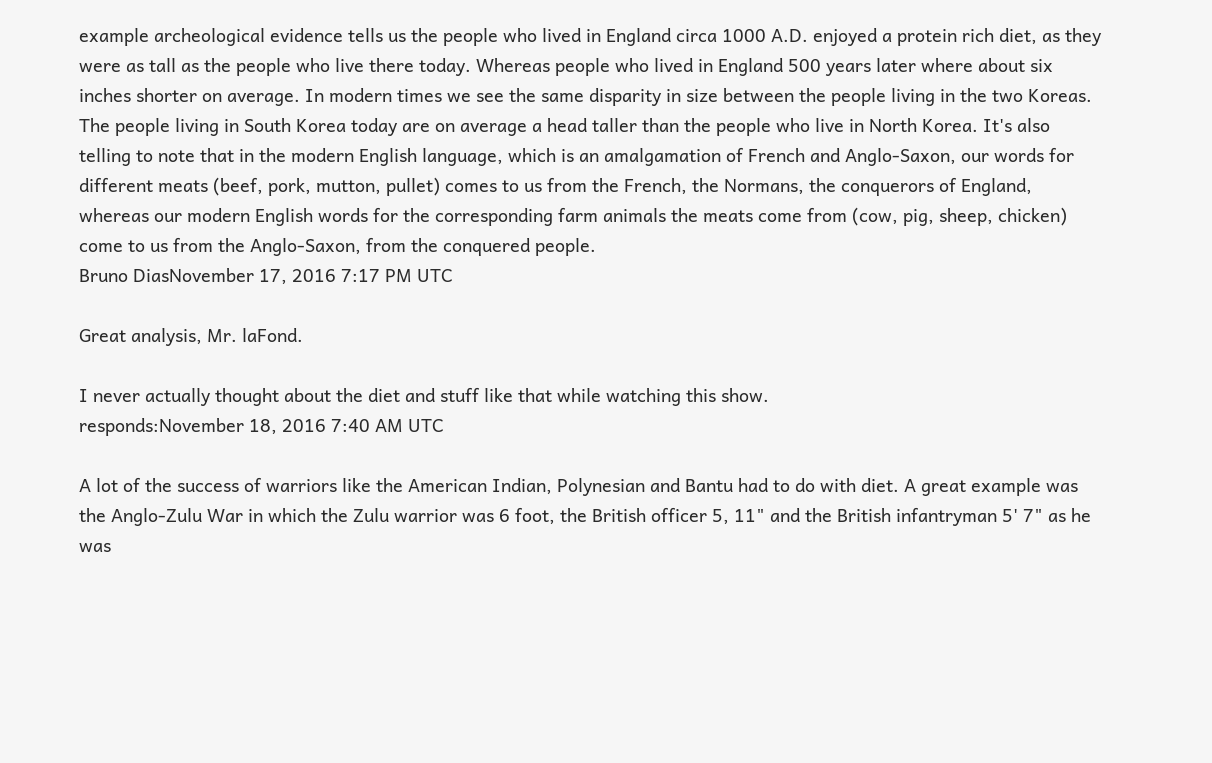example archeological evidence tells us the people who lived in England circa 1000 A.D. enjoyed a protein rich diet, as they were as tall as the people who live there today. Whereas people who lived in England 500 years later where about six inches shorter on average. In modern times we see the same disparity in size between the people living in the two Koreas. The people living in South Korea today are on average a head taller than the people who live in North Korea. It's also telling to note that in the modern English language, which is an amalgamation of French and Anglo-Saxon, our words for different meats (beef, pork, mutton, pullet) comes to us from the French, the Normans, the conquerors of England, whereas our modern English words for the corresponding farm animals the meats come from (cow, pig, sheep, chicken) come to us from the Anglo-Saxon, from the conquered people.
Bruno DiasNovember 17, 2016 7:17 PM UTC

Great analysis, Mr. laFond.

I never actually thought about the diet and stuff like that while watching this show.
responds:November 18, 2016 7:40 AM UTC

A lot of the success of warriors like the American Indian, Polynesian and Bantu had to do with diet. A great example was the Anglo-Zulu War in which the Zulu warrior was 6 foot, the British officer 5, 11" and the British infantryman 5' 7" as he was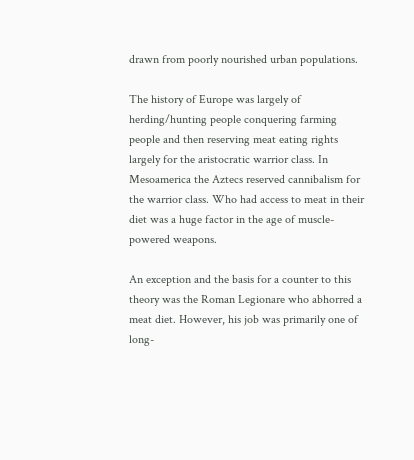drawn from poorly nourished urban populations.

The history of Europe was largely of herding/hunting people conquering farming people and then reserving meat eating rights largely for the aristocratic warrior class. In Mesoamerica the Aztecs reserved cannibalism for the warrior class. Who had access to meat in their diet was a huge factor in the age of muscle-powered weapons.

An exception and the basis for a counter to this theory was the Roman Legionare who abhorred a meat diet. However, his job was primarily one of long-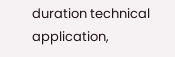duration technical application,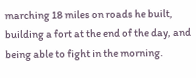marching 18 miles on roads he built, building a fort at the end of the day, and being able to fight in the morning.